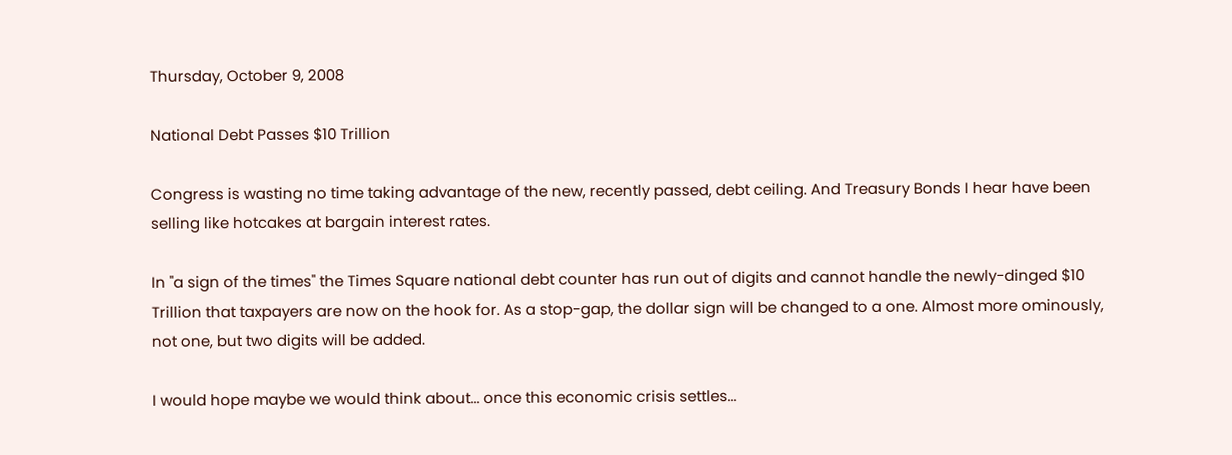Thursday, October 9, 2008

National Debt Passes $10 Trillion

Congress is wasting no time taking advantage of the new, recently passed, debt ceiling. And Treasury Bonds I hear have been selling like hotcakes at bargain interest rates.

In "a sign of the times" the Times Square national debt counter has run out of digits and cannot handle the newly-dinged $10 Trillion that taxpayers are now on the hook for. As a stop-gap, the dollar sign will be changed to a one. Almost more ominously, not one, but two digits will be added.

I would hope maybe we would think about... once this economic crisis settles...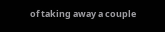of taking away a couple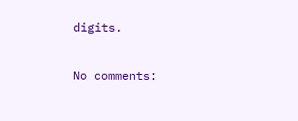digits.

No comments: